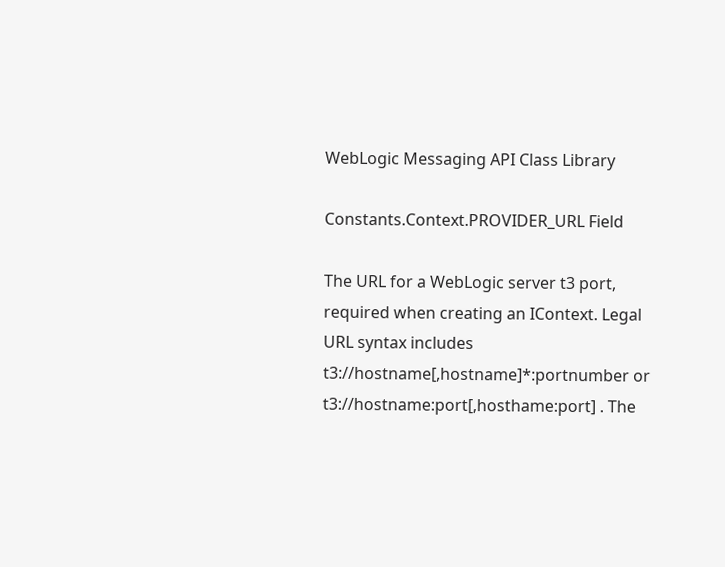WebLogic Messaging API Class Library

Constants.Context.PROVIDER_URL Field

The URL for a WebLogic server t3 port, required when creating an IContext. Legal URL syntax includes t3://hostname[,hostname]*:portnumber or t3://hostname:port[,hosthame:port] . The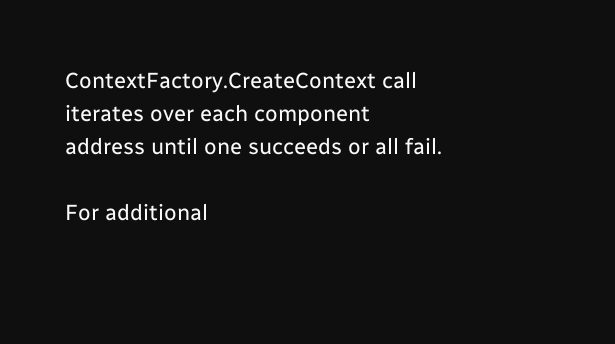ContextFactory.CreateContext call iterates over each component address until one succeeds or all fail.

For additional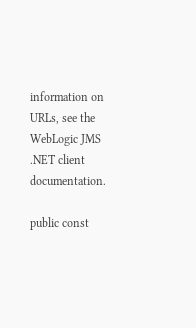information on URLs, see the WebLogic JMS .NET client documentation.

public const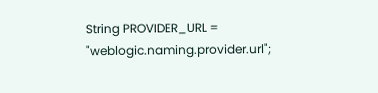String PROVIDER_URL = "weblogic.naming.provider.url";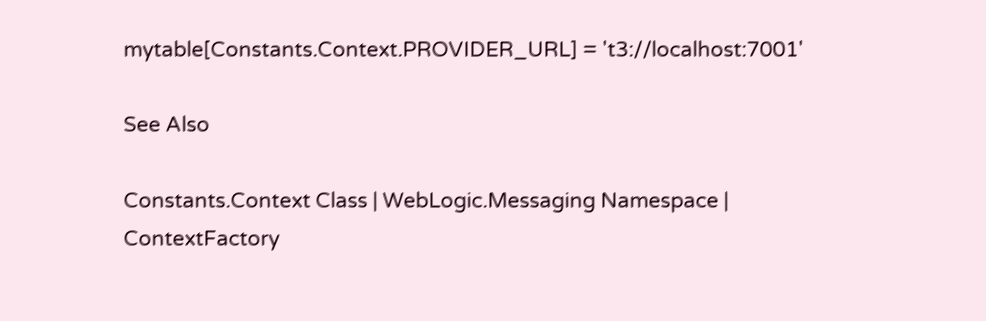mytable[Constants.Context.PROVIDER_URL] = 't3://localhost:7001'

See Also

Constants.Context Class | WebLogic.Messaging Namespace | ContextFactory